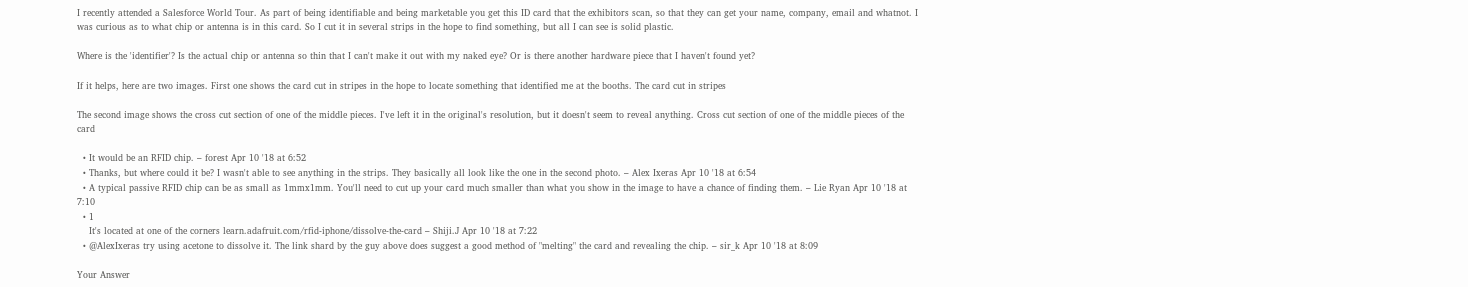I recently attended a Salesforce World Tour. As part of being identifiable and being marketable you get this ID card that the exhibitors scan, so that they can get your name, company, email and whatnot. I was curious as to what chip or antenna is in this card. So I cut it in several strips in the hope to find something, but all I can see is solid plastic.

Where is the 'identifier'? Is the actual chip or antenna so thin that I can't make it out with my naked eye? Or is there another hardware piece that I haven't found yet?

If it helps, here are two images. First one shows the card cut in stripes in the hope to locate something that identified me at the booths. The card cut in stripes

The second image shows the cross cut section of one of the middle pieces. I've left it in the original's resolution, but it doesn't seem to reveal anything. Cross cut section of one of the middle pieces of the card

  • It would be an RFID chip. – forest Apr 10 '18 at 6:52
  • Thanks, but where could it be? I wasn't able to see anything in the strips. They basically all look like the one in the second photo. – Alex Ixeras Apr 10 '18 at 6:54
  • A typical passive RFID chip can be as small as 1mmx1mm. You'll need to cut up your card much smaller than what you show in the image to have a chance of finding them. – Lie Ryan Apr 10 '18 at 7:10
  • 1
    It's located at one of the corners learn.adafruit.com/rfid-iphone/dissolve-the-card – Shiji.J Apr 10 '18 at 7:22
  • @AlexIxeras try using acetone to dissolve it. The link shard by the guy above does suggest a good method of "melting" the card and revealing the chip. – sir_k Apr 10 '18 at 8:09

Your Answer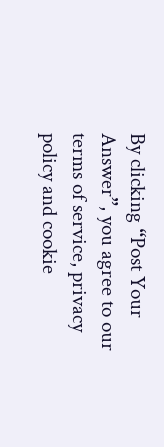By clicking “Post Your Answer”, you agree to our terms of service, privacy policy and cookie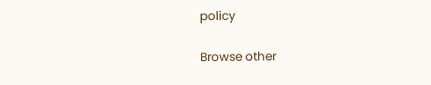policy

Browse other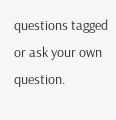questions tagged or ask your own question.